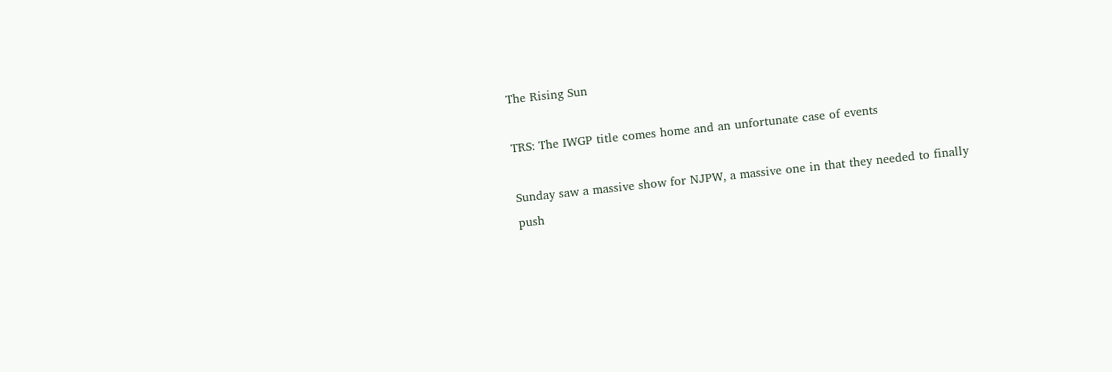The Rising Sun

TRS: The IWGP title comes home and an unfortunate case of events

Sunday saw a massive show for NJPW, a massive one in that they needed to finally push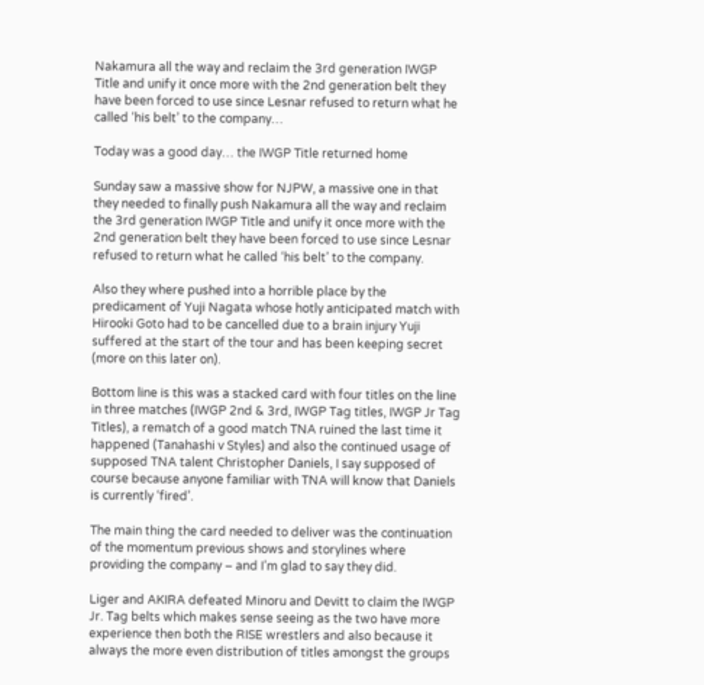Nakamura all the way and reclaim the 3rd generation IWGP Title and unify it once more with the 2nd generation belt they have been forced to use since Lesnar refused to return what he called ‘his belt’ to the company…

Today was a good day… the IWGP Title returned home

Sunday saw a massive show for NJPW, a massive one in that they needed to finally push Nakamura all the way and reclaim the 3rd generation IWGP Title and unify it once more with the 2nd generation belt they have been forced to use since Lesnar refused to return what he called ‘his belt’ to the company.

Also they where pushed into a horrible place by the predicament of Yuji Nagata whose hotly anticipated match with Hirooki Goto had to be cancelled due to a brain injury Yuji suffered at the start of the tour and has been keeping secret (more on this later on).

Bottom line is this was a stacked card with four titles on the line in three matches (IWGP 2nd & 3rd, IWGP Tag titles, IWGP Jr Tag Titles), a rematch of a good match TNA ruined the last time it happened (Tanahashi v Styles) and also the continued usage of supposed TNA talent Christopher Daniels, I say supposed of course because anyone familiar with TNA will know that Daniels is currently ‘fired’.

The main thing the card needed to deliver was the continuation of the momentum previous shows and storylines where providing the company – and I’m glad to say they did.

Liger and AKIRA defeated Minoru and Devitt to claim the IWGP Jr. Tag belts which makes sense seeing as the two have more experience then both the RISE wrestlers and also because it always the more even distribution of titles amongst the groups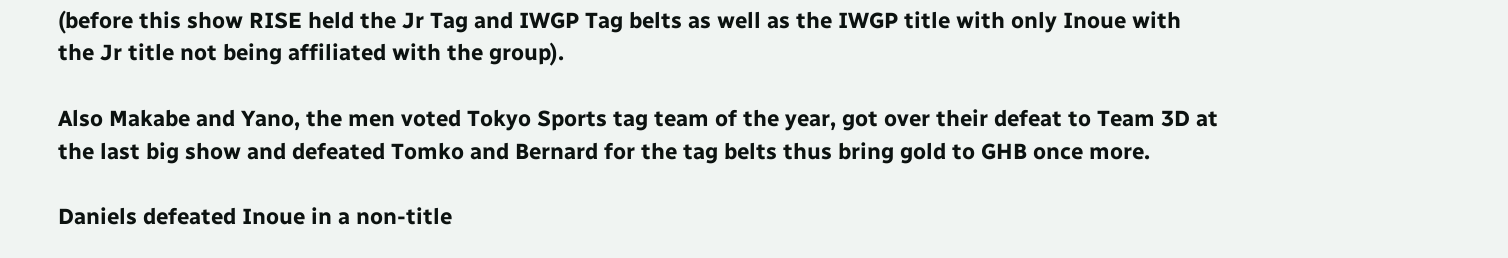(before this show RISE held the Jr Tag and IWGP Tag belts as well as the IWGP title with only Inoue with the Jr title not being affiliated with the group).

Also Makabe and Yano, the men voted Tokyo Sports tag team of the year, got over their defeat to Team 3D at the last big show and defeated Tomko and Bernard for the tag belts thus bring gold to GHB once more.

Daniels defeated Inoue in a non-title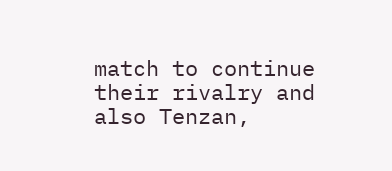match to continue their rivalry and also Tenzan,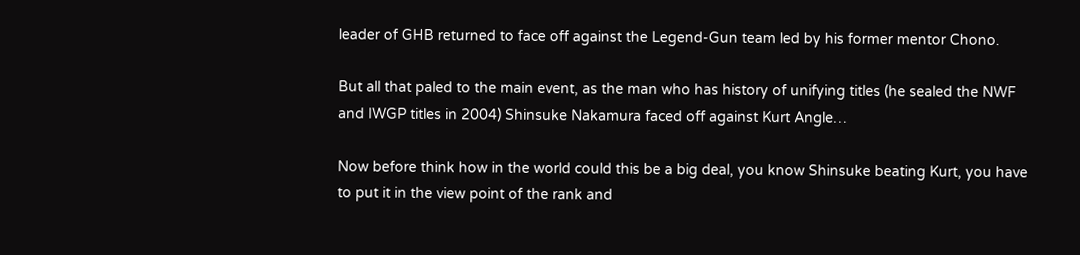leader of GHB returned to face off against the Legend-Gun team led by his former mentor Chono.

But all that paled to the main event, as the man who has history of unifying titles (he sealed the NWF and IWGP titles in 2004) Shinsuke Nakamura faced off against Kurt Angle…

Now before think how in the world could this be a big deal, you know Shinsuke beating Kurt, you have to put it in the view point of the rank and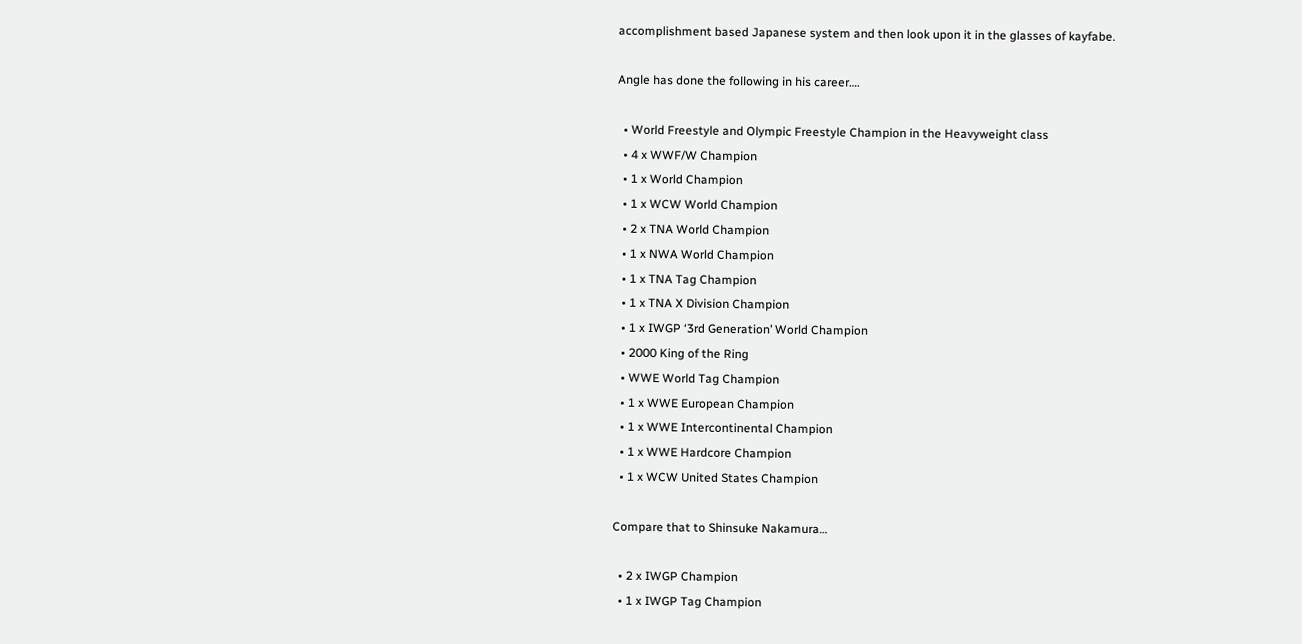accomplishment based Japanese system and then look upon it in the glasses of kayfabe.

Angle has done the following in his career….

  • World Freestyle and Olympic Freestyle Champion in the Heavyweight class
  • 4 x WWF/W Champion
  • 1 x World Champion
  • 1 x WCW World Champion
  • 2 x TNA World Champion
  • 1 x NWA World Champion
  • 1 x TNA Tag Champion
  • 1 x TNA X Division Champion
  • 1 x IWGP ‘3rd Generation’ World Champion
  • 2000 King of the Ring
  • WWE World Tag Champion
  • 1 x WWE European Champion
  • 1 x WWE Intercontinental Champion
  • 1 x WWE Hardcore Champion
  • 1 x WCW United States Champion

Compare that to Shinsuke Nakamura…

  • 2 x IWGP Champion
  • 1 x IWGP Tag Champion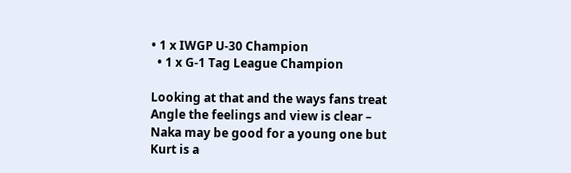• 1 x IWGP U-30 Champion
  • 1 x G-1 Tag League Champion

Looking at that and the ways fans treat Angle the feelings and view is clear – Naka may be good for a young one but Kurt is a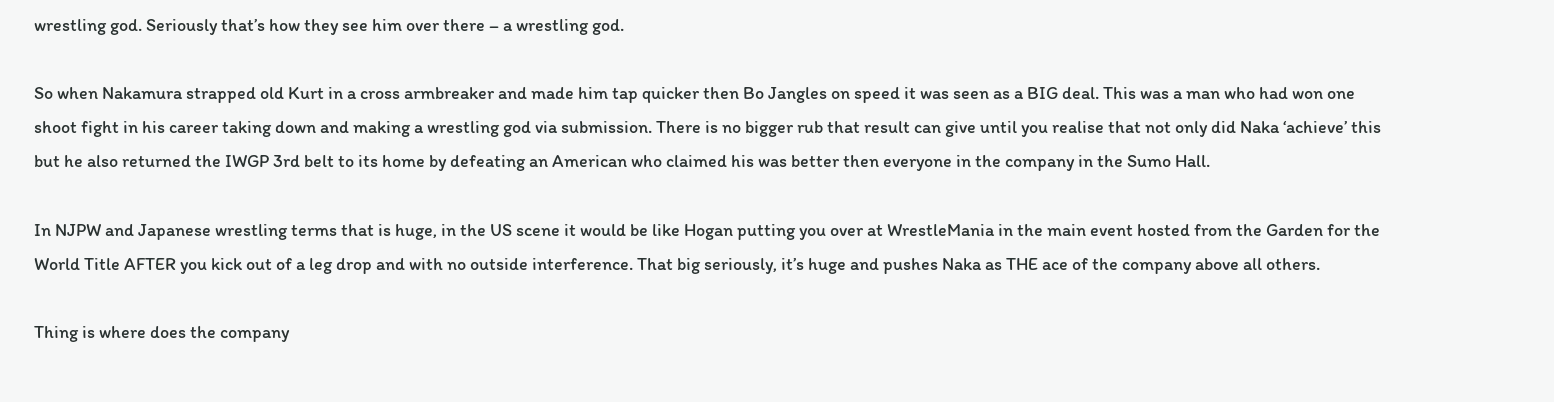wrestling god. Seriously that’s how they see him over there – a wrestling god.

So when Nakamura strapped old Kurt in a cross armbreaker and made him tap quicker then Bo Jangles on speed it was seen as a BIG deal. This was a man who had won one shoot fight in his career taking down and making a wrestling god via submission. There is no bigger rub that result can give until you realise that not only did Naka ‘achieve’ this but he also returned the IWGP 3rd belt to its home by defeating an American who claimed his was better then everyone in the company in the Sumo Hall.

In NJPW and Japanese wrestling terms that is huge, in the US scene it would be like Hogan putting you over at WrestleMania in the main event hosted from the Garden for the World Title AFTER you kick out of a leg drop and with no outside interference. That big seriously, it’s huge and pushes Naka as THE ace of the company above all others.

Thing is where does the company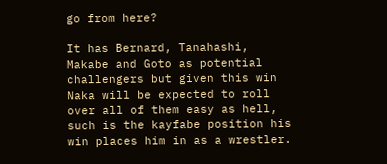go from here?

It has Bernard, Tanahashi, Makabe and Goto as potential challengers but given this win Naka will be expected to roll over all of them easy as hell, such is the kayfabe position his win places him in as a wrestler.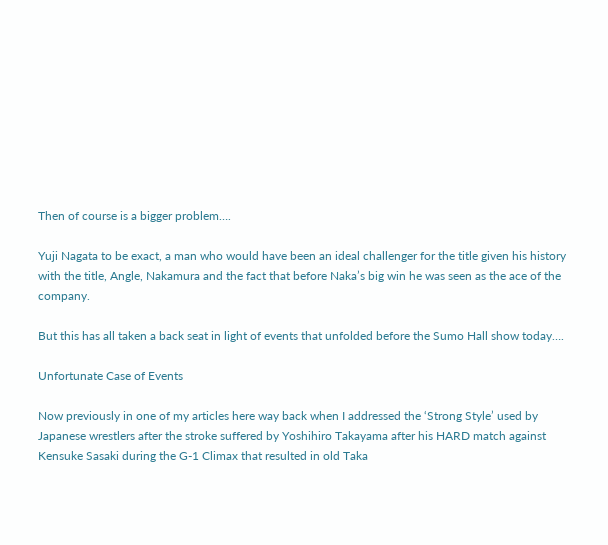Then of course is a bigger problem….

Yuji Nagata to be exact, a man who would have been an ideal challenger for the title given his history with the title, Angle, Nakamura and the fact that before Naka’s big win he was seen as the ace of the company.

But this has all taken a back seat in light of events that unfolded before the Sumo Hall show today….

Unfortunate Case of Events

Now previously in one of my articles here way back when I addressed the ‘Strong Style’ used by Japanese wrestlers after the stroke suffered by Yoshihiro Takayama after his HARD match against Kensuke Sasaki during the G-1 Climax that resulted in old Taka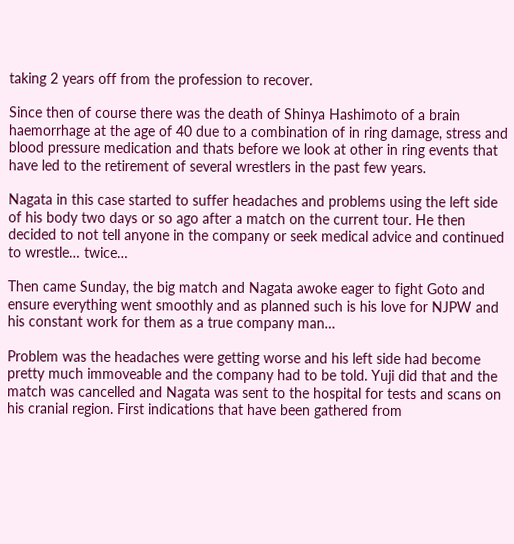taking 2 years off from the profession to recover.

Since then of course there was the death of Shinya Hashimoto of a brain haemorrhage at the age of 40 due to a combination of in ring damage, stress and blood pressure medication and thats before we look at other in ring events that have led to the retirement of several wrestlers in the past few years.

Nagata in this case started to suffer headaches and problems using the left side of his body two days or so ago after a match on the current tour. He then decided to not tell anyone in the company or seek medical advice and continued to wrestle… twice…

Then came Sunday, the big match and Nagata awoke eager to fight Goto and ensure everything went smoothly and as planned such is his love for NJPW and his constant work for them as a true company man…

Problem was the headaches were getting worse and his left side had become pretty much immoveable and the company had to be told. Yuji did that and the match was cancelled and Nagata was sent to the hospital for tests and scans on his cranial region. First indications that have been gathered from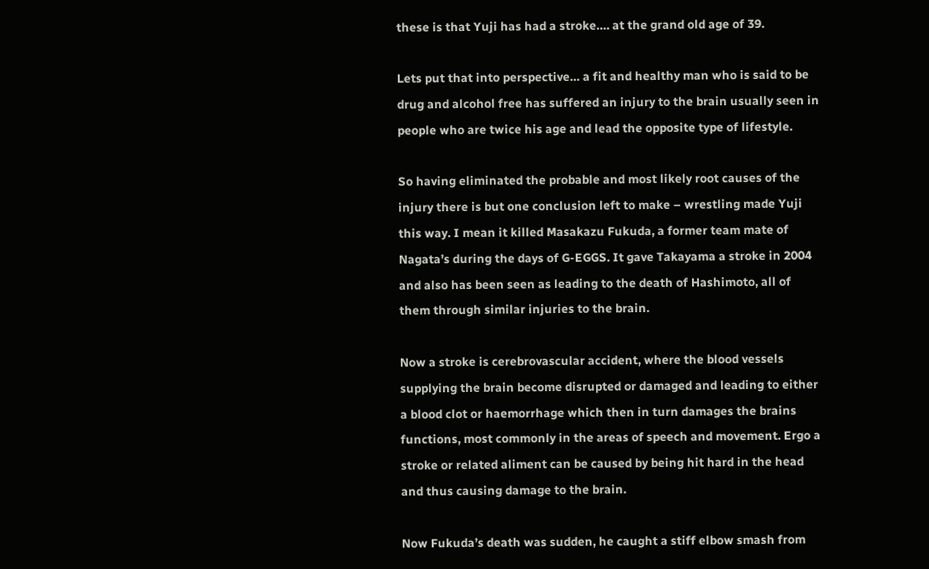these is that Yuji has had a stroke…. at the grand old age of 39.

Lets put that into perspective… a fit and healthy man who is said to be drug and alcohol free has suffered an injury to the brain usually seen in people who are twice his age and lead the opposite type of lifestyle.

So having eliminated the probable and most likely root causes of the injury there is but one conclusion left to make – wrestling made Yuji this way. I mean it killed Masakazu Fukuda, a former team mate of Nagata’s during the days of G-EGGS. It gave Takayama a stroke in 2004 and also has been seen as leading to the death of Hashimoto, all of them through similar injuries to the brain.

Now a stroke is cerebrovascular accident, where the blood vessels supplying the brain become disrupted or damaged and leading to either a blood clot or haemorrhage which then in turn damages the brains functions, most commonly in the areas of speech and movement. Ergo a stroke or related aliment can be caused by being hit hard in the head and thus causing damage to the brain.

Now Fukuda’s death was sudden, he caught a stiff elbow smash from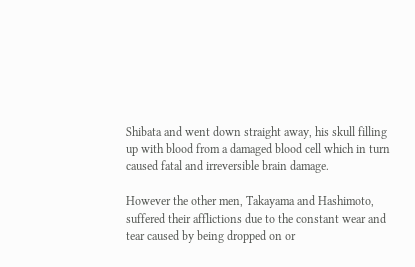Shibata and went down straight away, his skull filling up with blood from a damaged blood cell which in turn caused fatal and irreversible brain damage.

However the other men, Takayama and Hashimoto, suffered their afflictions due to the constant wear and tear caused by being dropped on or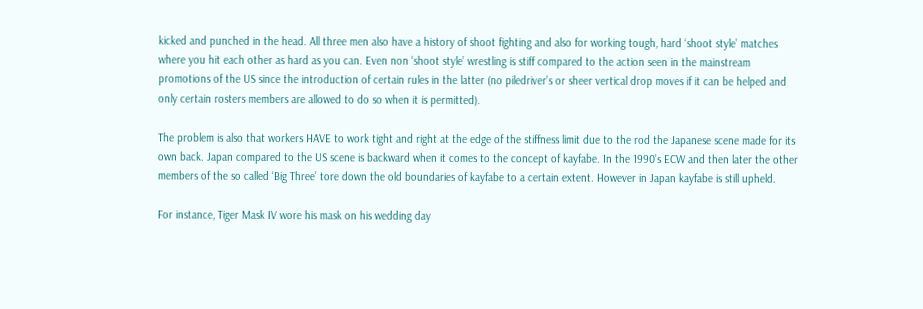kicked and punched in the head. All three men also have a history of shoot fighting and also for working tough, hard ‘shoot style’ matches where you hit each other as hard as you can. Even non ‘shoot style’ wrestling is stiff compared to the action seen in the mainstream promotions of the US since the introduction of certain rules in the latter (no piledriver’s or sheer vertical drop moves if it can be helped and only certain rosters members are allowed to do so when it is permitted).

The problem is also that workers HAVE to work tight and right at the edge of the stiffness limit due to the rod the Japanese scene made for its own back. Japan compared to the US scene is backward when it comes to the concept of kayfabe. In the 1990’s ECW and then later the other members of the so called ‘Big Three’ tore down the old boundaries of kayfabe to a certain extent. However in Japan kayfabe is still upheld.

For instance, Tiger Mask IV wore his mask on his wedding day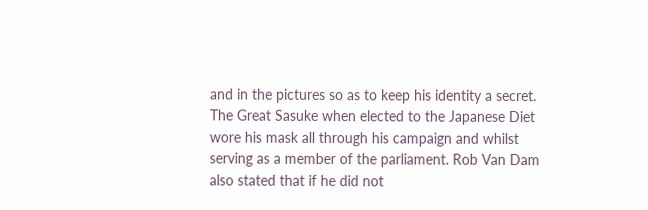and in the pictures so as to keep his identity a secret. The Great Sasuke when elected to the Japanese Diet wore his mask all through his campaign and whilst serving as a member of the parliament. Rob Van Dam also stated that if he did not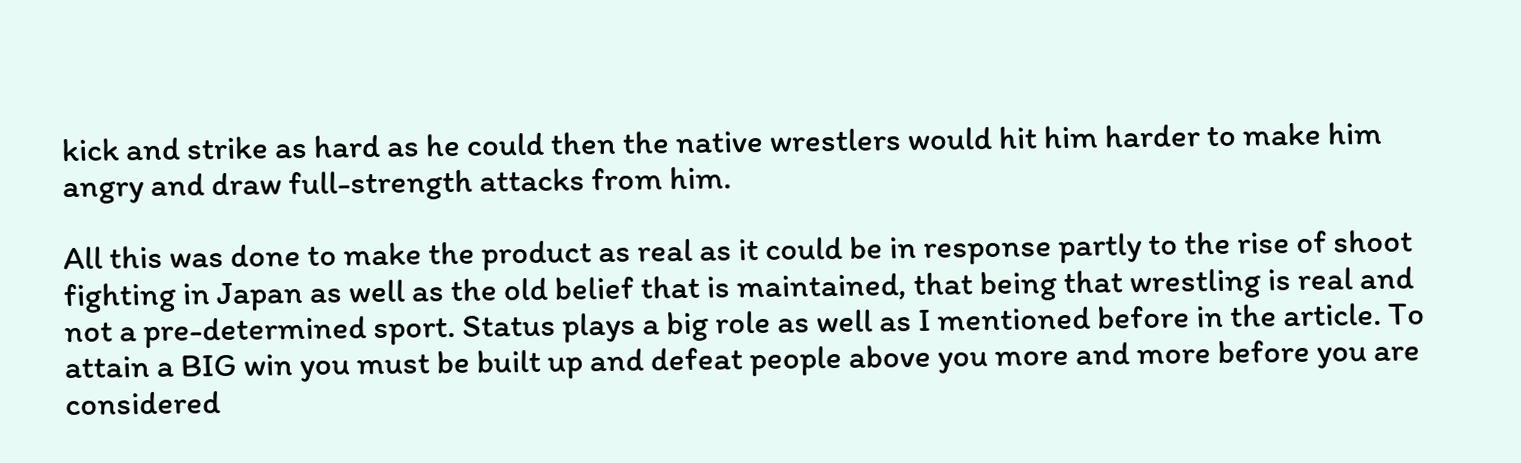kick and strike as hard as he could then the native wrestlers would hit him harder to make him angry and draw full-strength attacks from him.

All this was done to make the product as real as it could be in response partly to the rise of shoot fighting in Japan as well as the old belief that is maintained, that being that wrestling is real and not a pre-determined sport. Status plays a big role as well as I mentioned before in the article. To attain a BIG win you must be built up and defeat people above you more and more before you are considered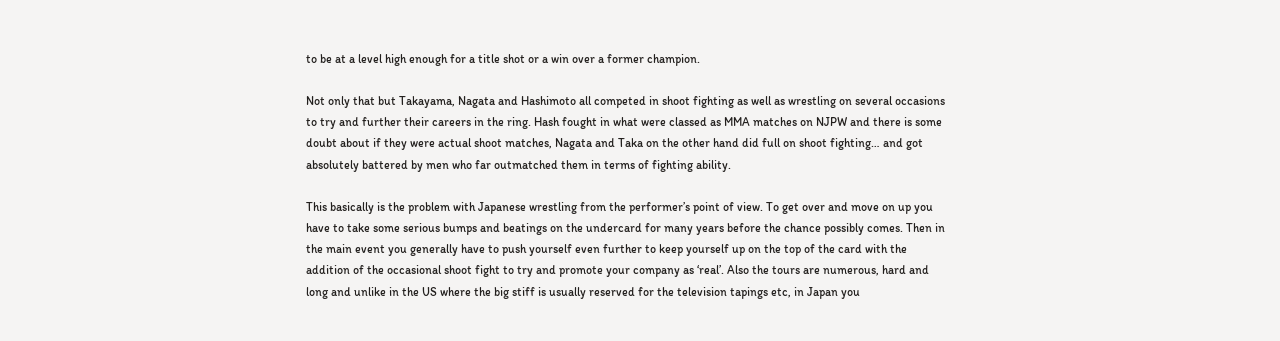to be at a level high enough for a title shot or a win over a former champion.

Not only that but Takayama, Nagata and Hashimoto all competed in shoot fighting as well as wrestling on several occasions to try and further their careers in the ring. Hash fought in what were classed as MMA matches on NJPW and there is some doubt about if they were actual shoot matches, Nagata and Taka on the other hand did full on shoot fighting… and got absolutely battered by men who far outmatched them in terms of fighting ability.

This basically is the problem with Japanese wrestling from the performer’s point of view. To get over and move on up you have to take some serious bumps and beatings on the undercard for many years before the chance possibly comes. Then in the main event you generally have to push yourself even further to keep yourself up on the top of the card with the addition of the occasional shoot fight to try and promote your company as ‘real’. Also the tours are numerous, hard and long and unlike in the US where the big stiff is usually reserved for the television tapings etc, in Japan you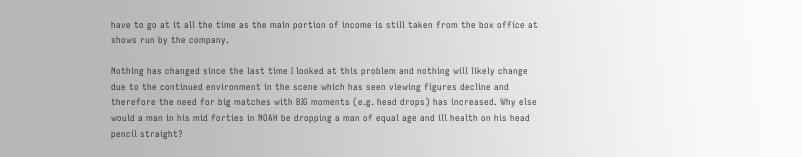have to go at it all the time as the main portion of income is still taken from the box office at shows run by the company.

Nothing has changed since the last time I looked at this problem and nothing will likely change due to the continued environment in the scene which has seen viewing figures decline and therefore the need for big matches with BIG moments (e.g. head drops) has increased. Why else would a man in his mid forties in NOAH be dropping a man of equal age and ill health on his head pencil straight?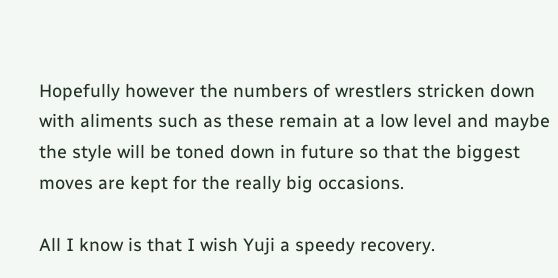Hopefully however the numbers of wrestlers stricken down with aliments such as these remain at a low level and maybe the style will be toned down in future so that the biggest moves are kept for the really big occasions.

All I know is that I wish Yuji a speedy recovery.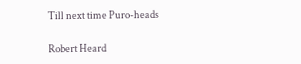Till next time Puro-heads

Robert Heard